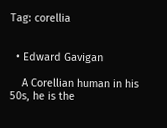Tag: corellia


  • Edward Gavigan

    A Corellian human in his 50s, he is the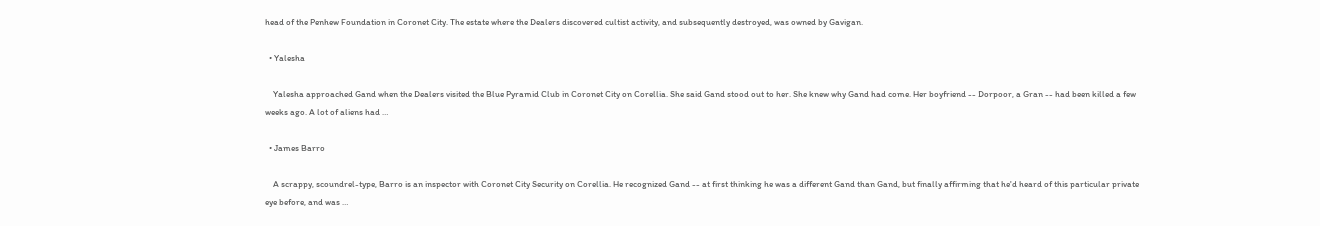head of the Penhew Foundation in Coronet City. The estate where the Dealers discovered cultist activity, and subsequently destroyed, was owned by Gavigan.

  • Yalesha

    Yalesha approached Gand when the Dealers visited the Blue Pyramid Club in Coronet City on Corellia. She said Gand stood out to her. She knew why Gand had come. Her boyfriend -- Dorpoor, a Gran -- had been killed a few weeks ago. A lot of aliens had …

  • James Barro

    A scrappy, scoundrel-type, Barro is an inspector with Coronet City Security on Corellia. He recognized Gand -- at first thinking he was a different Gand than Gand, but finally affirming that he'd heard of this particular private eye before, and was …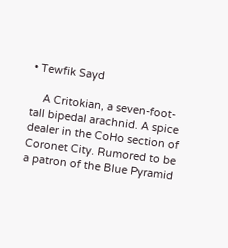• Tewfik Sayd

    A Critokian, a seven-foot-tall bipedal arachnid. A spice dealer in the CoHo section of Coronet City. Rumored to be a patron of the Blue Pyramid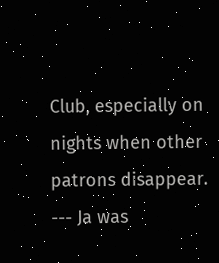Club, especially on nights when other patrons disappear. --- Ja was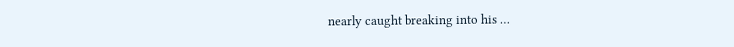nearly caught breaking into his …